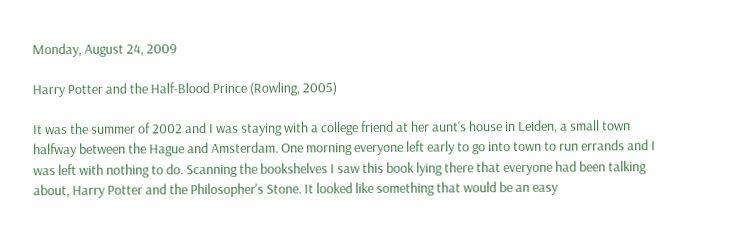Monday, August 24, 2009

Harry Potter and the Half-Blood Prince (Rowling, 2005)

It was the summer of 2002 and I was staying with a college friend at her aunt's house in Leiden, a small town halfway between the Hague and Amsterdam. One morning everyone left early to go into town to run errands and I was left with nothing to do. Scanning the bookshelves I saw this book lying there that everyone had been talking about, Harry Potter and the Philosopher's Stone. It looked like something that would be an easy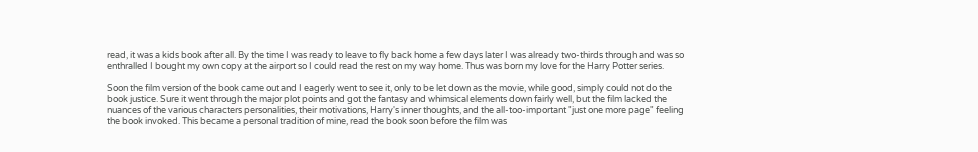read, it was a kids book after all. By the time I was ready to leave to fly back home a few days later I was already two-thirds through and was so enthralled I bought my own copy at the airport so I could read the rest on my way home. Thus was born my love for the Harry Potter series.

Soon the film version of the book came out and I eagerly went to see it, only to be let down as the movie, while good, simply could not do the book justice. Sure it went through the major plot points and got the fantasy and whimsical elements down fairly well, but the film lacked the nuances of the various characters personalities, their motivations, Harry's inner thoughts, and the all-too-important "just one more page" feeling the book invoked. This became a personal tradition of mine, read the book soon before the film was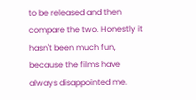to be released and then compare the two. Honestly it hasn't been much fun, because the films have always disappointed me.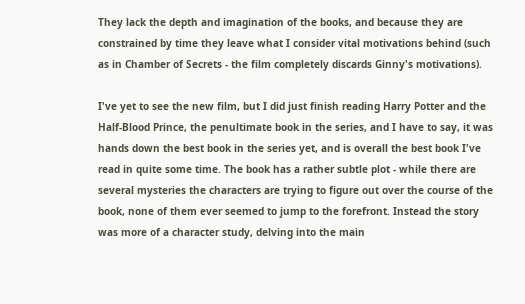They lack the depth and imagination of the books, and because they are constrained by time they leave what I consider vital motivations behind (such as in Chamber of Secrets - the film completely discards Ginny's motivations).

I've yet to see the new film, but I did just finish reading Harry Potter and the Half-Blood Prince, the penultimate book in the series, and I have to say, it was hands down the best book in the series yet, and is overall the best book I've read in quite some time. The book has a rather subtle plot - while there are several mysteries the characters are trying to figure out over the course of the book, none of them ever seemed to jump to the forefront. Instead the story was more of a character study, delving into the main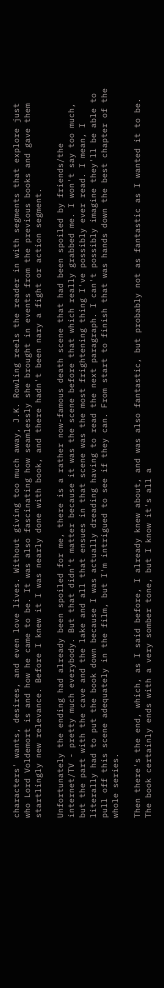characters' wants, desires, and even love lives. Without giving too much away, J.K. Rowling reels the reader in with segments that explore just who Lord Voldemort is and how he came to be. It was also fascinating how seamlessly she brought in events from the previous books and gave them startlingly new relevance. Before I knew it I was nearly done with book, and there hadn't been nary a fight or action segment.

Unfortunately the ending had already been spoiled for me, there is a rather now-famous death scene that had been spoiled by friends/the internet/TV - pretty much everybody. But that didn't matter because it was the scene before that which really grabbed me. I won't say too much, but the part with the cave and the lake and all that ensues in that scene was the most frightening thing I've possibly ever read. I mean, I literally had to put the book down because I was actually dreading having to read the next paragraph. I can't possibly imagine they'll be able to pull off this scene adequately in the film, but I'm intrigued to see if they can. From start to finish that was hands down the best chapter of the whole series.

Then there's the end, which, as I said before, I already knew about, and was also fantastic, but probably not as fantastic as I wanted it to be. The book certainly ends with a very somber tone, but I know it's all a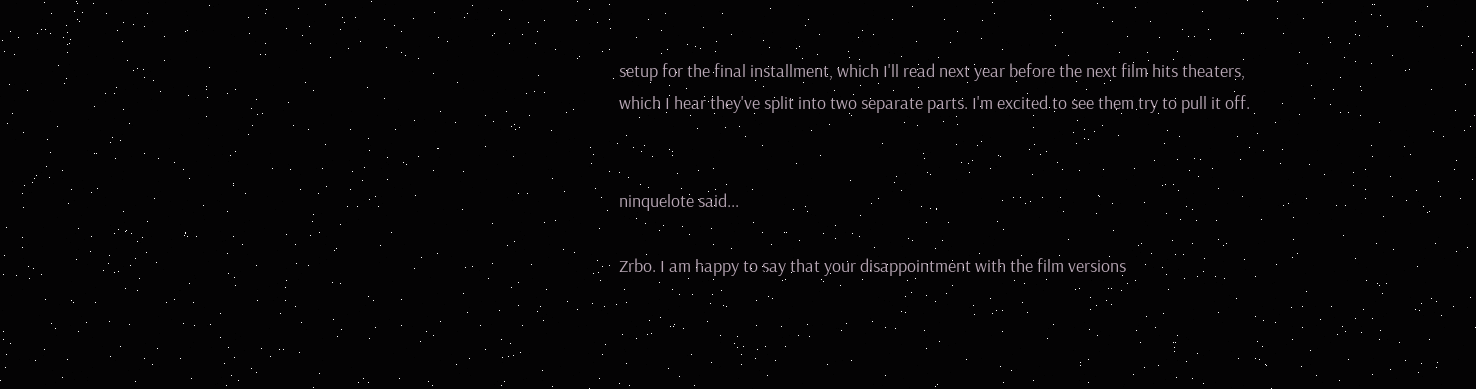setup for the final installment, which I'll read next year before the next film hits theaters, which I hear they've split into two separate parts. I'm excited to see them try to pull it off.


ninquelote said...

Zrbo. I am happy to say that your disappointment with the film versions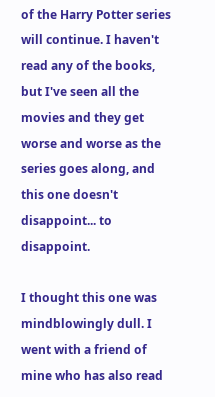of the Harry Potter series will continue. I haven't read any of the books, but I've seen all the movies and they get worse and worse as the series goes along, and this one doesn't disappoint... to disappoint.

I thought this one was mindblowingly dull. I went with a friend of mine who has also read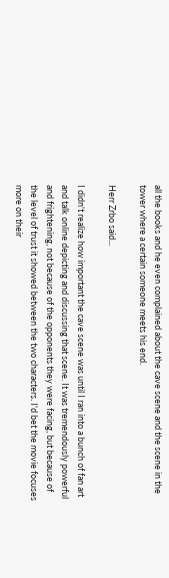all the books and he even complained about the cave scene and the scene in the tower where a certain someone meets his end.

Herr Zrbo said...

I didn't realize how important the cave scene was until I ran into a bunch of fan art and talk online depicting and discussing that scene. It was tremendously powerful and frightening, not because of the opponents they were facing, but because of the level of trust it showed between the two characters. I'd bet the movie focuses more on their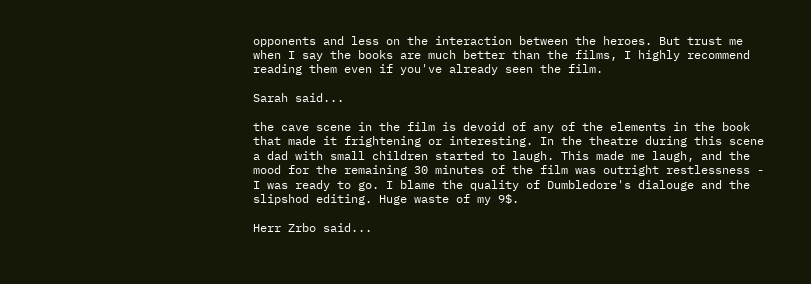opponents and less on the interaction between the heroes. But trust me when I say the books are much better than the films, I highly recommend reading them even if you've already seen the film.

Sarah said...

the cave scene in the film is devoid of any of the elements in the book that made it frightening or interesting. In the theatre during this scene a dad with small children started to laugh. This made me laugh, and the mood for the remaining 30 minutes of the film was outright restlessness - I was ready to go. I blame the quality of Dumbledore's dialouge and the slipshod editing. Huge waste of my 9$.

Herr Zrbo said...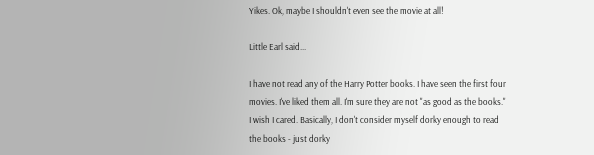Yikes. Ok, maybe I shouldn't even see the movie at all!

Little Earl said...

I have not read any of the Harry Potter books. I have seen the first four movies. I've liked them all. I'm sure they are not "as good as the books." I wish I cared. Basically, I don't consider myself dorky enough to read the books - just dorky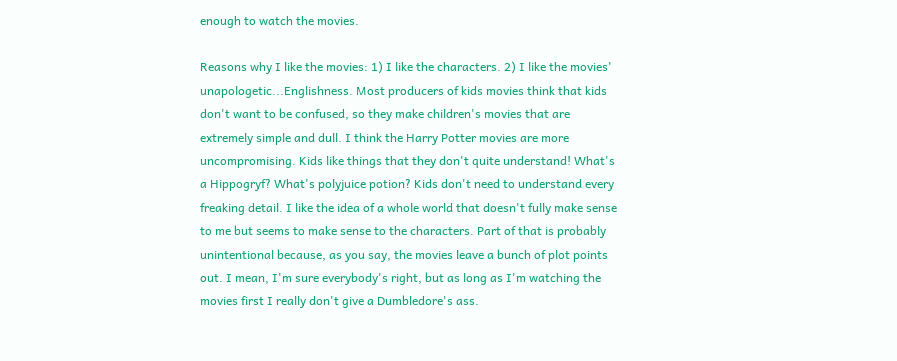enough to watch the movies.

Reasons why I like the movies: 1) I like the characters. 2) I like the movies' unapologetic...Englishness. Most producers of kids movies think that kids don't want to be confused, so they make children's movies that are extremely simple and dull. I think the Harry Potter movies are more uncompromising. Kids like things that they don't quite understand! What's a Hippogryf? What's polyjuice potion? Kids don't need to understand every freaking detail. I like the idea of a whole world that doesn't fully make sense to me but seems to make sense to the characters. Part of that is probably unintentional because, as you say, the movies leave a bunch of plot points out. I mean, I'm sure everybody's right, but as long as I'm watching the movies first I really don't give a Dumbledore's ass.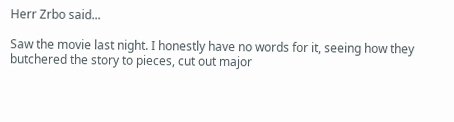Herr Zrbo said...

Saw the movie last night. I honestly have no words for it, seeing how they butchered the story to pieces, cut out major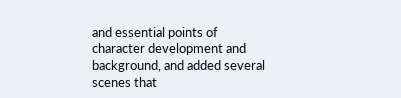and essential points of character development and background, and added several scenes that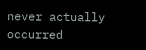never actually occurred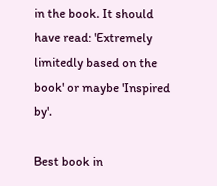in the book. It should have read: 'Extremely limitedly based on the book' or maybe 'Inspired by'.

Best book in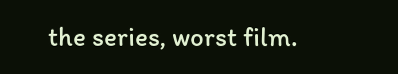the series, worst film.